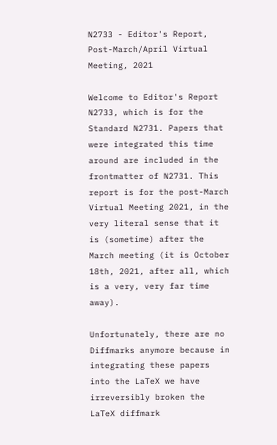N2733 - Editor's Report, Post-March/April Virtual Meeting, 2021

Welcome to Editor's Report N2733, which is for the Standard N2731. Papers that were integrated this time around are included in the frontmatter of N2731. This report is for the post-March Virtual Meeting 2021, in the very literal sense that it is (sometime) after the March meeting (it is October 18th, 2021, after all, which is a very, very far time away).

Unfortunately, there are no Diffmarks anymore because in integrating these papers into the LaTeX we have irreversibly broken the LaTeX diffmark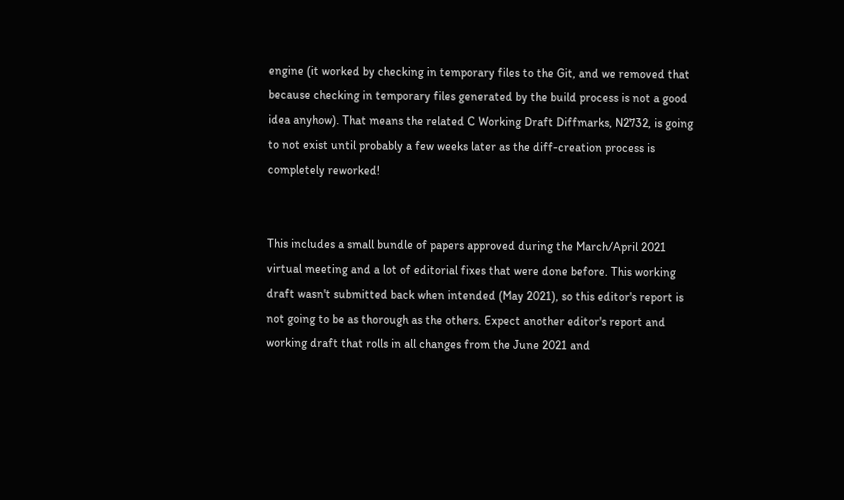engine (it worked by checking in temporary files to the Git, and we removed that because checking in temporary files generated by the build process is not a good idea anyhow). That means the related C Working Draft Diffmarks, N2732, is going to not exist until probably a few weeks later as the diff-creation process is completely reworked!


This includes a small bundle of papers approved during the March/April 2021 virtual meeting and a lot of editorial fixes that were done before. This working draft wasn't submitted back when intended (May 2021), so this editor's report is not going to be as thorough as the others. Expect another editor's report and working draft that rolls in all changes from the June 2021 and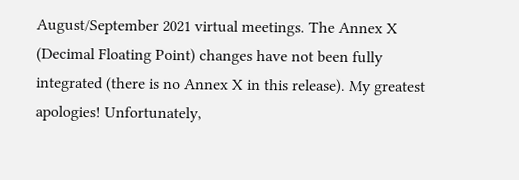August/September 2021 virtual meetings. The Annex X (Decimal Floating Point) changes have not been fully integrated (there is no Annex X in this release). My greatest apologies! Unfortunately,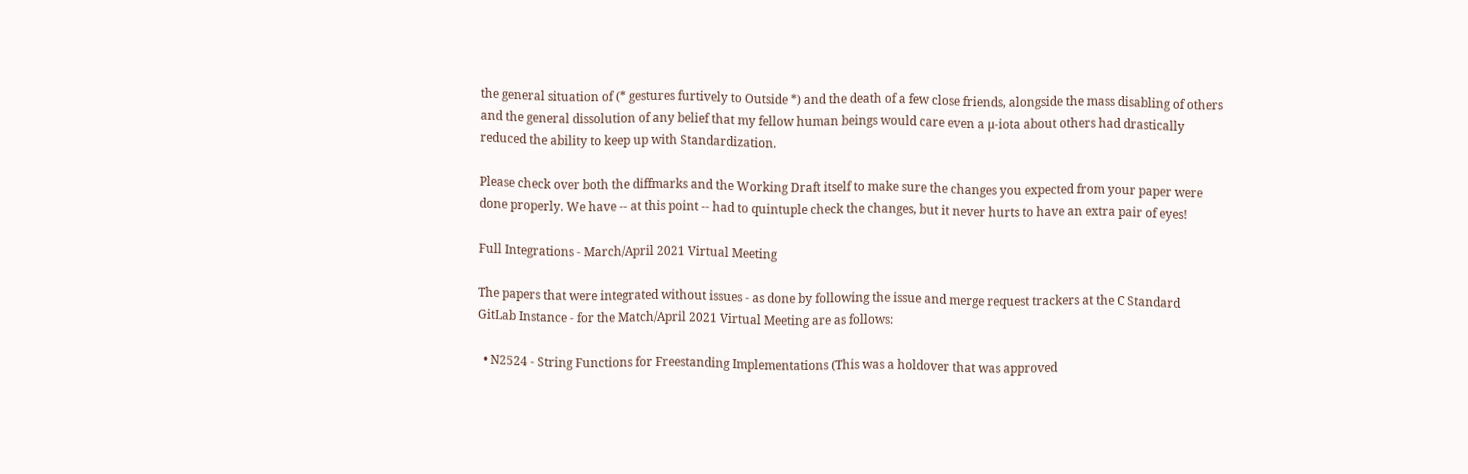the general situation of (* gestures furtively to Outside *) and the death of a few close friends, alongside the mass disabling of others and the general dissolution of any belief that my fellow human beings would care even a µ-iota about others had drastically reduced the ability to keep up with Standardization.

Please check over both the diffmarks and the Working Draft itself to make sure the changes you expected from your paper were done properly. We have -- at this point -- had to quintuple check the changes, but it never hurts to have an extra pair of eyes!

Full Integrations - March/April 2021 Virtual Meeting

The papers that were integrated without issues - as done by following the issue and merge request trackers at the C Standard GitLab Instance - for the Match/April 2021 Virtual Meeting are as follows:

  • N2524 - String Functions for Freestanding Implementations (This was a holdover that was approved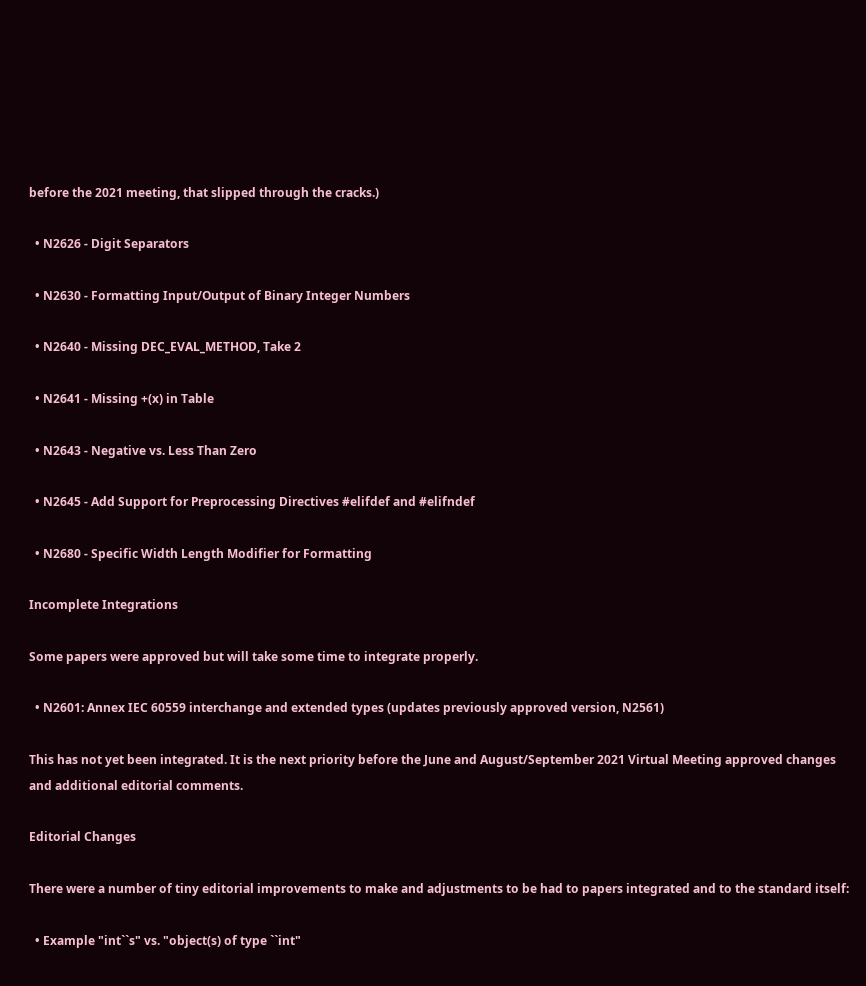before the 2021 meeting, that slipped through the cracks.)

  • N2626 - Digit Separators

  • N2630 - Formatting Input/Output of Binary Integer Numbers

  • N2640 - Missing DEC_EVAL_METHOD, Take 2

  • N2641 - Missing +(x) in Table

  • N2643 - Negative vs. Less Than Zero

  • N2645 - Add Support for Preprocessing Directives #elifdef and #elifndef

  • N2680 - Specific Width Length Modifier for Formatting

Incomplete Integrations

Some papers were approved but will take some time to integrate properly.

  • N2601: Annex IEC 60559 interchange and extended types (updates previously approved version, N2561)

This has not yet been integrated. It is the next priority before the June and August/September 2021 Virtual Meeting approved changes and additional editorial comments.

Editorial Changes

There were a number of tiny editorial improvements to make and adjustments to be had to papers integrated and to the standard itself:

  • Example "int``s" vs. "object(s) of type ``int"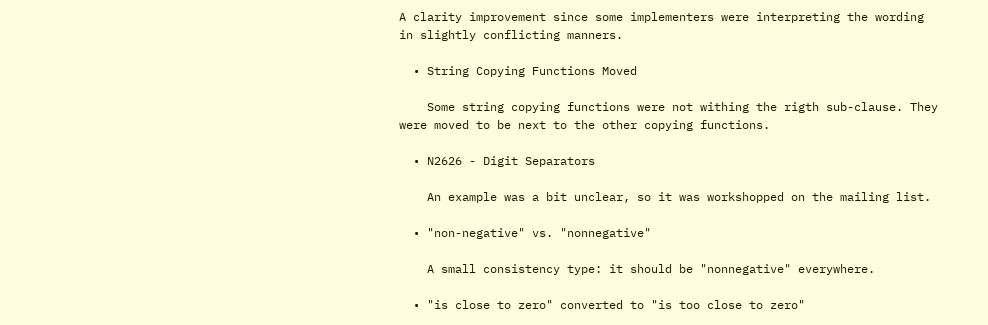A clarity improvement since some implementers were interpreting the wording in slightly conflicting manners.

  • String Copying Functions Moved

    Some string copying functions were not withing the rigth sub-clause. They were moved to be next to the other copying functions.

  • N2626 - Digit Separators

    An example was a bit unclear, so it was workshopped on the mailing list.

  • "non-negative" vs. "nonnegative"

    A small consistency type: it should be "nonnegative" everywhere.

  • "is close to zero" converted to "is too close to zero"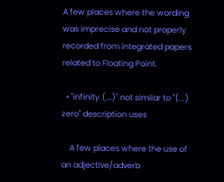A few places where the wording was imprecise and not properly recorded from integrated papers related to Floating Point.

  • "infinity (...)" not similar to "(...) zero" description uses

    A few places where the use of an adjective/adverb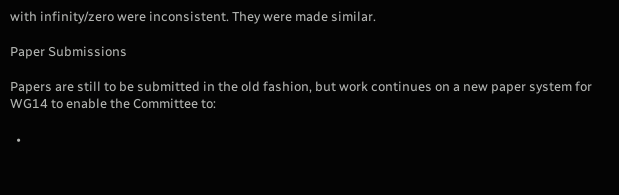with infinity/zero were inconsistent. They were made similar.

Paper Submissions

Papers are still to be submitted in the old fashion, but work continues on a new paper system for WG14 to enable the Committee to:

  •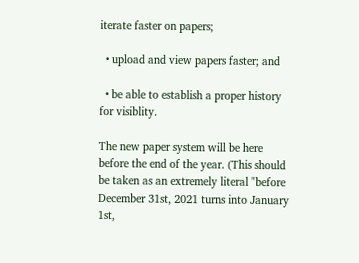iterate faster on papers;

  • upload and view papers faster; and

  • be able to establish a proper history for visiblity.

The new paper system will be here before the end of the year. (This should be taken as an extremely literal "before December 31st, 2021 turns into January 1st,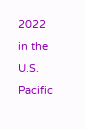2022 in the U.S. Pacific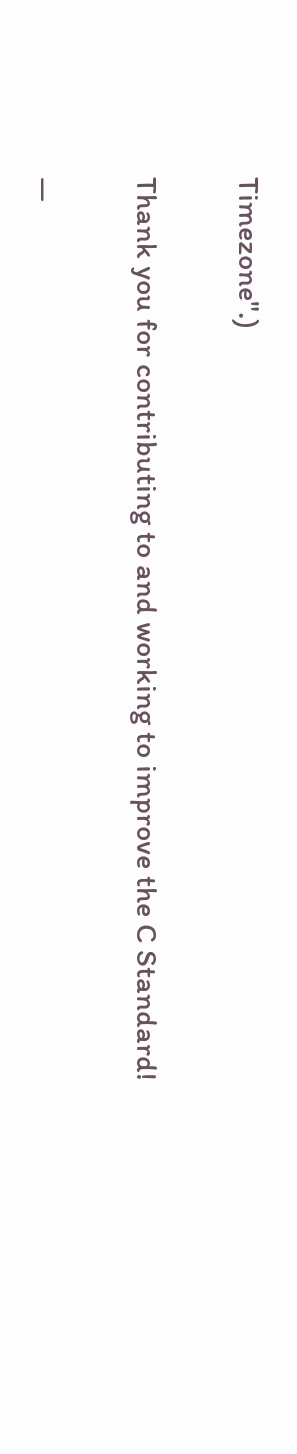Timezone".)

Thank you for contributing to and working to improve the C Standard!

—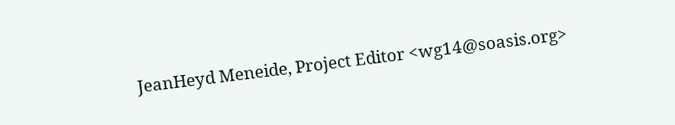JeanHeyd Meneide, Project Editor <wg14@soasis.org>